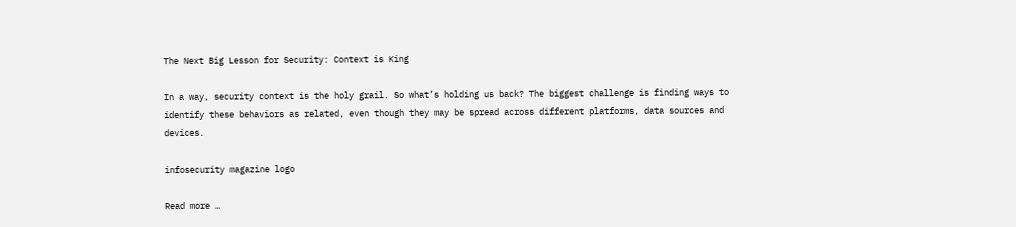The Next Big Lesson for Security: Context is King

In a way, security context is the holy grail. So what’s holding us back? The biggest challenge is finding ways to identify these behaviors as related, even though they may be spread across different platforms, data sources and devices.

infosecurity magazine logo

Read more …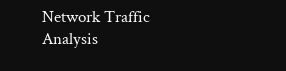Network Traffic Analysis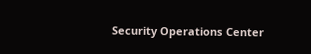Security Operations Center